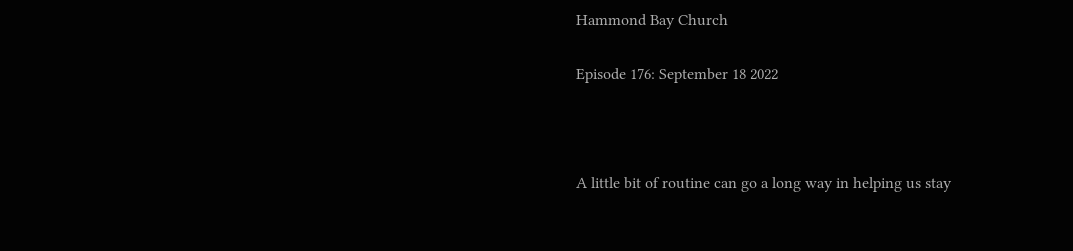Hammond Bay Church

Episode 176: September 18 2022



A little bit of routine can go a long way in helping us stay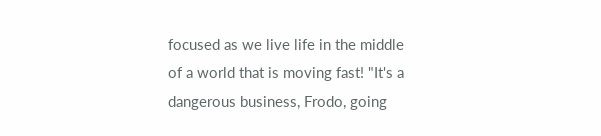focused as we live life in the middle of a world that is moving fast! "It's a dangerous business, Frodo, going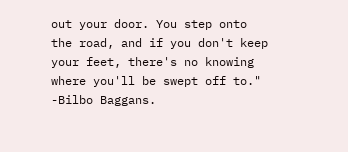out your door. You step onto the road, and if you don't keep your feet, there's no knowing where you'll be swept off to." -Bilbo Baggans.